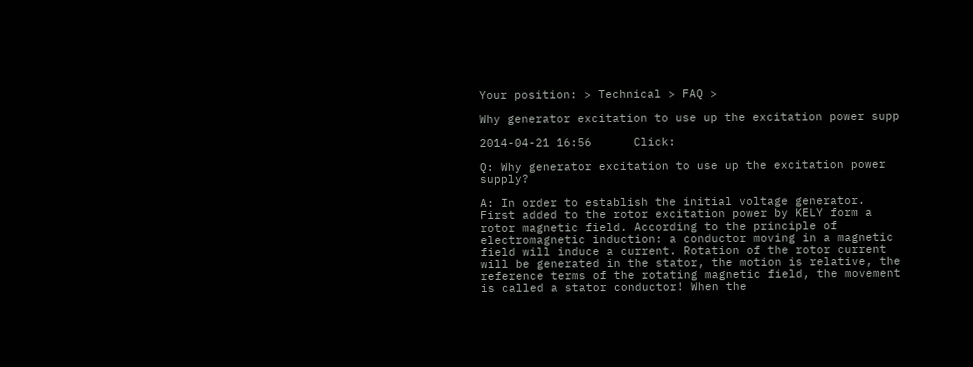Your position: > Technical > FAQ >

Why generator excitation to use up the excitation power supp

2014-04-21 16:56      Click:

Q: Why generator excitation to use up the excitation power supply?

A: In order to establish the initial voltage generator. First added to the rotor excitation power by KELY form a rotor magnetic field. According to the principle of electromagnetic induction: a conductor moving in a magnetic field will induce a current. Rotation of the rotor current will be generated in the stator, the motion is relative, the reference terms of the rotating magnetic field, the movement is called a stator conductor! When the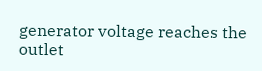generator voltage reaches the outlet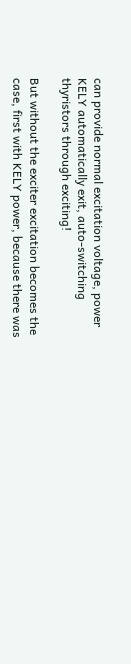can provide normal excitation voltage, power KELY automatically exit, auto-switching thyristors through exciting!

But without the exciter excitation becomes the case, first with KELY power, because there was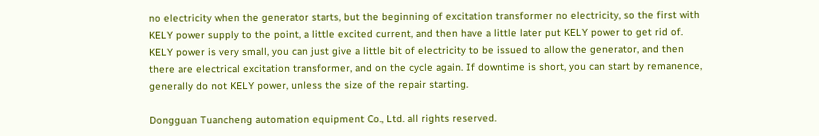no electricity when the generator starts, but the beginning of excitation transformer no electricity, so the first with KELY power supply to the point, a little excited current, and then have a little later put KELY power to get rid of. KELY power is very small, you can just give a little bit of electricity to be issued to allow the generator, and then there are electrical excitation transformer, and on the cycle again. If downtime is short, you can start by remanence, generally do not KELY power, unless the size of the repair starting.

Dongguan Tuancheng automation equipment Co., Ltd. all rights reserved.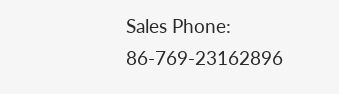Sales Phone: 86-769-23162896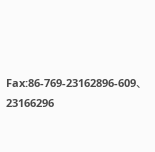Fax:86-769-23162896-609、23166296